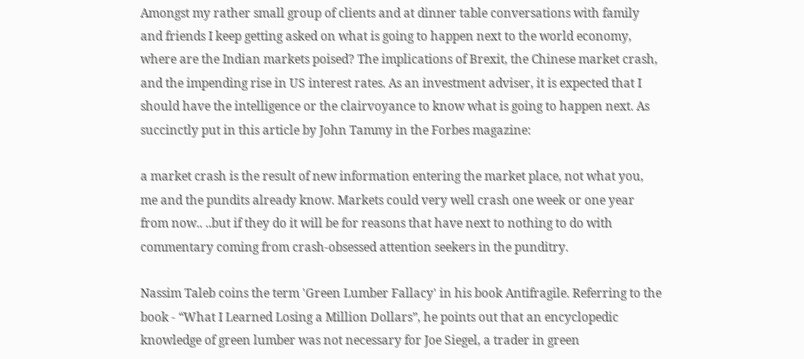Amongst my rather small group of clients and at dinner table conversations with family and friends I keep getting asked on what is going to happen next to the world economy, where are the Indian markets poised? The implications of Brexit, the Chinese market crash, and the impending rise in US interest rates. As an investment adviser, it is expected that I should have the intelligence or the clairvoyance to know what is going to happen next. As succinctly put in this article by John Tammy in the Forbes magazine:

a market crash is the result of new information entering the market place, not what you, me and the pundits already know. Markets could very well crash one week or one year from now.. ..but if they do it will be for reasons that have next to nothing to do with commentary coming from crash-obsessed attention seekers in the punditry.

Nassim Taleb coins the term 'Green Lumber Fallacy' in his book Antifragile. Referring to the book - “What I Learned Losing a Million Dollars”, he points out that an encyclopedic knowledge of green lumber was not necessary for Joe Siegel, a trader in green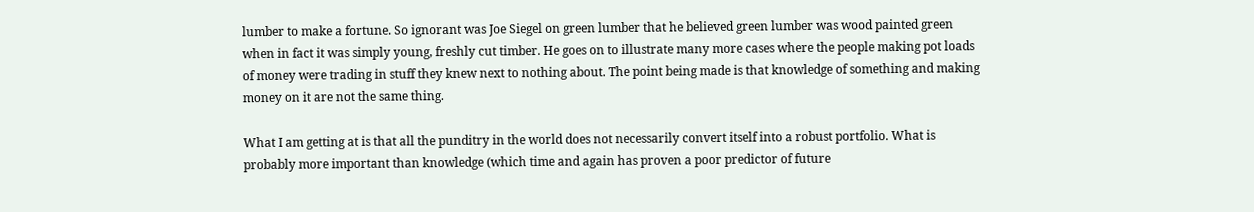lumber to make a fortune. So ignorant was Joe Siegel on green lumber that he believed green lumber was wood painted green when in fact it was simply young, freshly cut timber. He goes on to illustrate many more cases where the people making pot loads of money were trading in stuff they knew next to nothing about. The point being made is that knowledge of something and making money on it are not the same thing.

What I am getting at is that all the punditry in the world does not necessarily convert itself into a robust portfolio. What is probably more important than knowledge (which time and again has proven a poor predictor of future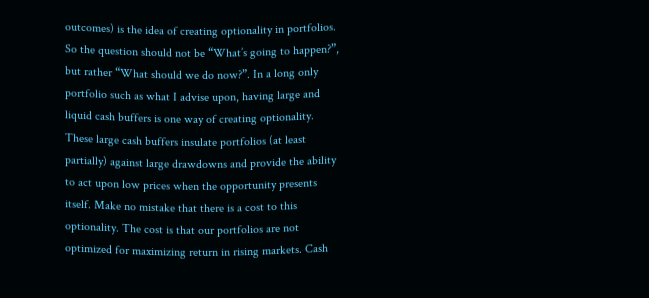outcomes) is the idea of creating optionality in portfolios. So the question should not be “What’s going to happen?”, but rather “What should we do now?”. In a long only portfolio such as what I advise upon, having large and liquid cash buffers is one way of creating optionality. These large cash buffers insulate portfolios (at least partially) against large drawdowns and provide the ability to act upon low prices when the opportunity presents itself. Make no mistake that there is a cost to this optionality. The cost is that our portfolios are not optimized for maximizing return in rising markets. Cash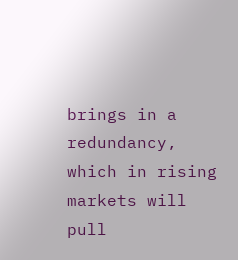brings in a redundancy, which in rising markets will pull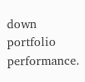down portfolio performance.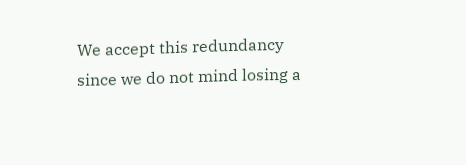We accept this redundancy since we do not mind losing a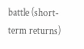battle (short-term returns)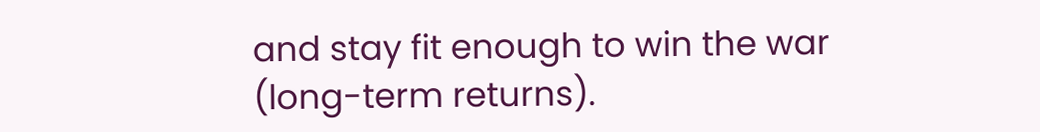and stay fit enough to win the war (long-term returns).